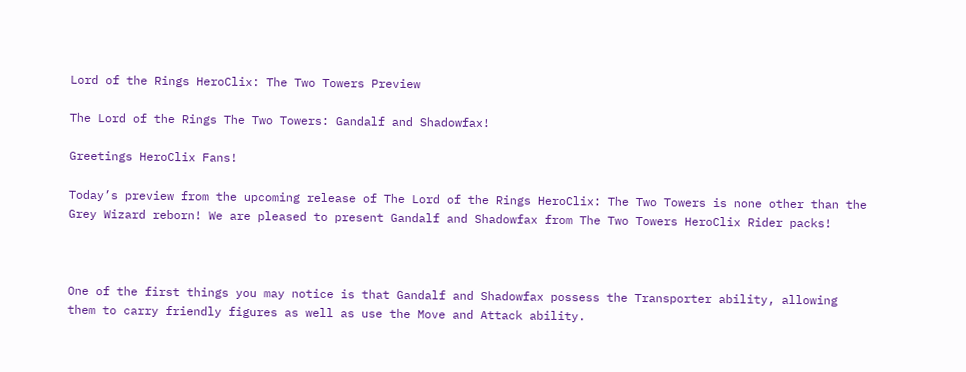Lord of the Rings HeroClix: The Two Towers Preview

The Lord of the Rings The Two Towers: Gandalf and Shadowfax!

Greetings HeroClix Fans!

Today’s preview from the upcoming release of The Lord of the Rings HeroClix: The Two Towers is none other than the Grey Wizard reborn! We are pleased to present Gandalf and Shadowfax from The Two Towers HeroClix Rider packs!



One of the first things you may notice is that Gandalf and Shadowfax possess the Transporter ability, allowing them to carry friendly figures as well as use the Move and Attack ability.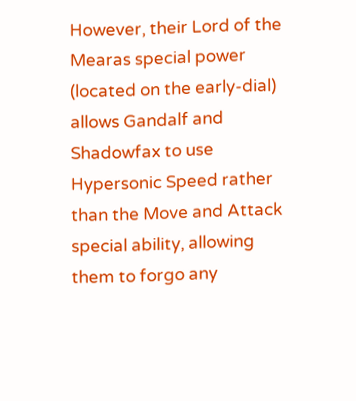However, their Lord of the Mearas special power (located on the early-dial) allows Gandalf and Shadowfax to use Hypersonic Speed rather than the Move and Attack special ability, allowing them to forgo any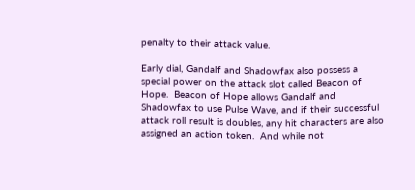penalty to their attack value.

Early dial, Gandalf and Shadowfax also possess a special power on the attack slot called Beacon of Hope.  Beacon of Hope allows Gandalf and Shadowfax to use Pulse Wave, and if their successful attack roll result is doubles, any hit characters are also assigned an action token.  And while not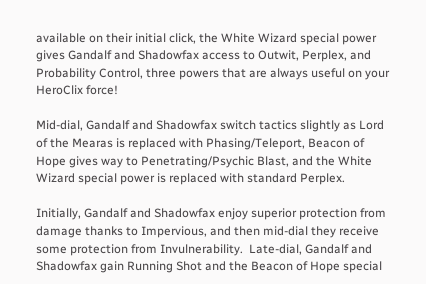available on their initial click, the White Wizard special power gives Gandalf and Shadowfax access to Outwit, Perplex, and Probability Control, three powers that are always useful on your HeroClix force!

Mid-dial, Gandalf and Shadowfax switch tactics slightly as Lord of the Mearas is replaced with Phasing/Teleport, Beacon of Hope gives way to Penetrating/Psychic Blast, and the White Wizard special power is replaced with standard Perplex.

Initially, Gandalf and Shadowfax enjoy superior protection from damage thanks to Impervious, and then mid-dial they receive some protection from Invulnerability.  Late-dial, Gandalf and Shadowfax gain Running Shot and the Beacon of Hope special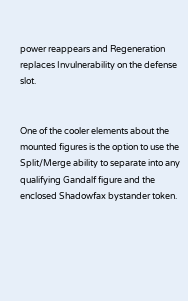power reappears and Regeneration replaces Invulnerability on the defense slot.


One of the cooler elements about the mounted figures is the option to use the Split/Merge ability to separate into any qualifying Gandalf figure and the enclosed Shadowfax bystander token.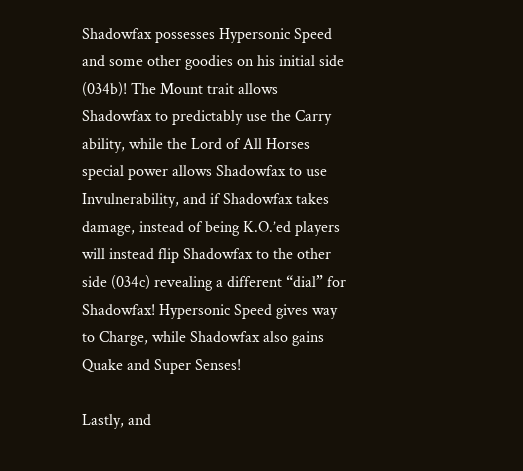Shadowfax possesses Hypersonic Speed and some other goodies on his initial side (034b)! The Mount trait allows Shadowfax to predictably use the Carry ability, while the Lord of All Horses special power allows Shadowfax to use Invulnerability, and if Shadowfax takes damage, instead of being K.O.’ed players will instead flip Shadowfax to the other side (034c) revealing a different “dial” for Shadowfax! Hypersonic Speed gives way to Charge, while Shadowfax also gains Quake and Super Senses!

Lastly, and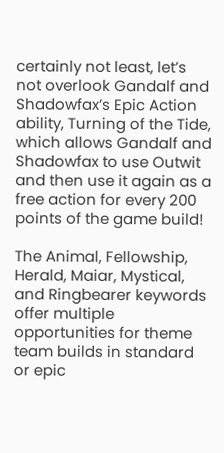certainly not least, let’s not overlook Gandalf and Shadowfax’s Epic Action ability, Turning of the Tide, which allows Gandalf and Shadowfax to use Outwit and then use it again as a free action for every 200 points of the game build!

The Animal, Fellowship, Herald, Maiar, Mystical, and Ringbearer keywords offer multiple opportunities for theme team builds in standard or epic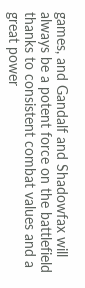games, and Gandalf and Shadowfax will always be a potent force on the battlefield thanks to consistent combat values and a great power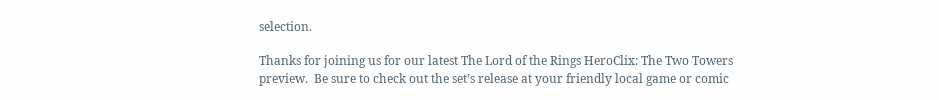selection.

Thanks for joining us for our latest The Lord of the Rings HeroClix: The Two Towers preview.  Be sure to check out the set’s release at your friendly local game or comic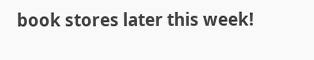book stores later this week!